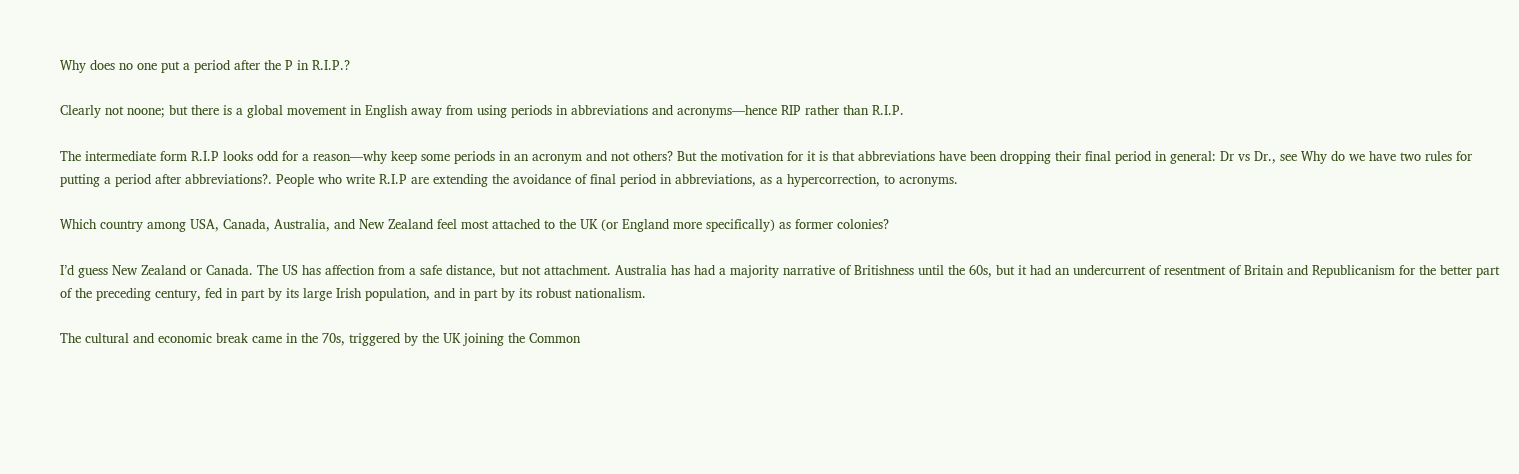Why does no one put a period after the P in R.I.P.?

Clearly not noone; but there is a global movement in English away from using periods in abbreviations and acronyms—hence RIP rather than R.I.P.

The intermediate form R.I.P looks odd for a reason—why keep some periods in an acronym and not others? But the motivation for it is that abbreviations have been dropping their final period in general: Dr vs Dr., see Why do we have two rules for putting a period after abbreviations?. People who write R.I.P are extending the avoidance of final period in abbreviations, as a hypercorrection, to acronyms.

Which country among USA, Canada, Australia, and New Zealand feel most attached to the UK (or England more specifically) as former colonies?

I’d guess New Zealand or Canada. The US has affection from a safe distance, but not attachment. Australia has had a majority narrative of Britishness until the 60s, but it had an undercurrent of resentment of Britain and Republicanism for the better part of the preceding century, fed in part by its large Irish population, and in part by its robust nationalism.

The cultural and economic break came in the 70s, triggered by the UK joining the Common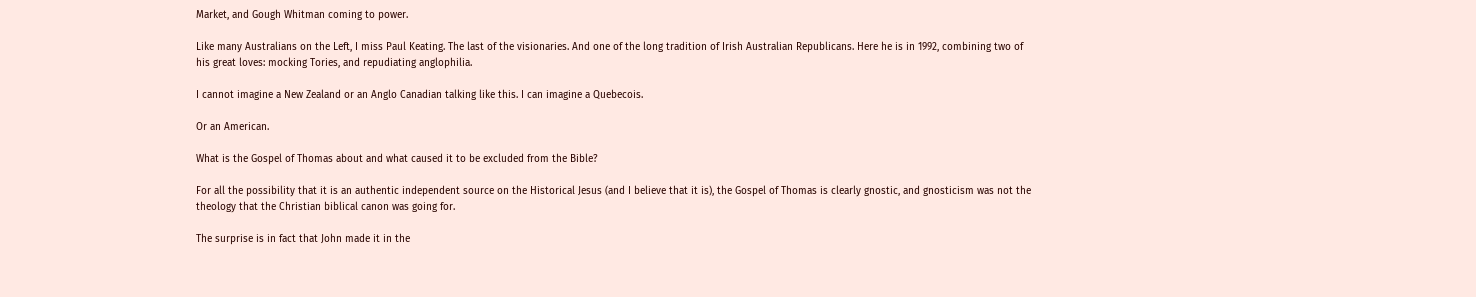Market, and Gough Whitman coming to power.

Like many Australians on the Left, I miss Paul Keating. The last of the visionaries. And one of the long tradition of Irish Australian Republicans. Here he is in 1992, combining two of his great loves: mocking Tories, and repudiating anglophilia.

I cannot imagine a New Zealand or an Anglo Canadian talking like this. I can imagine a Quebecois.

Or an American.

What is the Gospel of Thomas about and what caused it to be excluded from the Bible?

For all the possibility that it is an authentic independent source on the Historical Jesus (and I believe that it is), the Gospel of Thomas is clearly gnostic, and gnosticism was not the theology that the Christian biblical canon was going for.

The surprise is in fact that John made it in the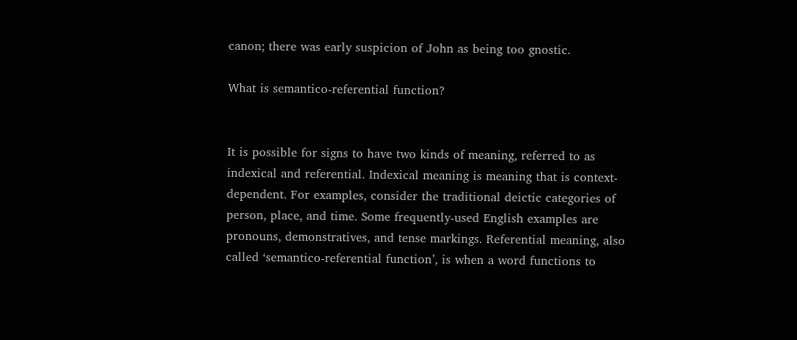canon; there was early suspicion of John as being too gnostic.

What is semantico-referential function?


It is possible for signs to have two kinds of meaning, referred to as indexical and referential. Indexical meaning is meaning that is context-dependent. For examples, consider the traditional deictic categories of person, place, and time. Some frequently-used English examples are pronouns, demonstratives, and tense markings. Referential meaning, also called ‘semantico-referential function’, is when a word functions to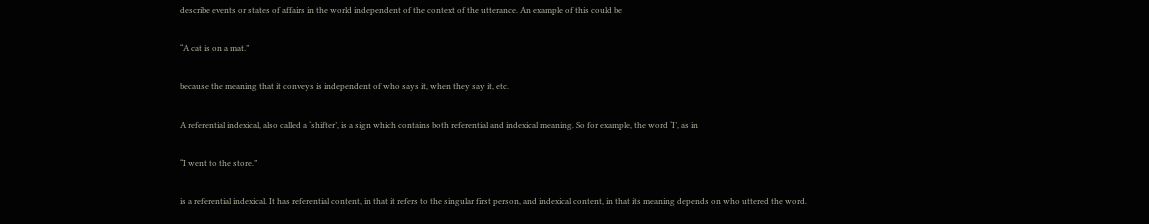describe events or states of affairs in the world independent of the context of the utterance. An example of this could be

“A cat is on a mat.”

because the meaning that it conveys is independent of who says it, when they say it, etc.

A referential indexical, also called a ‘shifter’, is a sign which contains both referential and indexical meaning. So for example, the word ‘I’, as in

“I went to the store.”

is a referential indexical. It has referential content, in that it refers to the singular first person, and indexical content, in that its meaning depends on who uttered the word.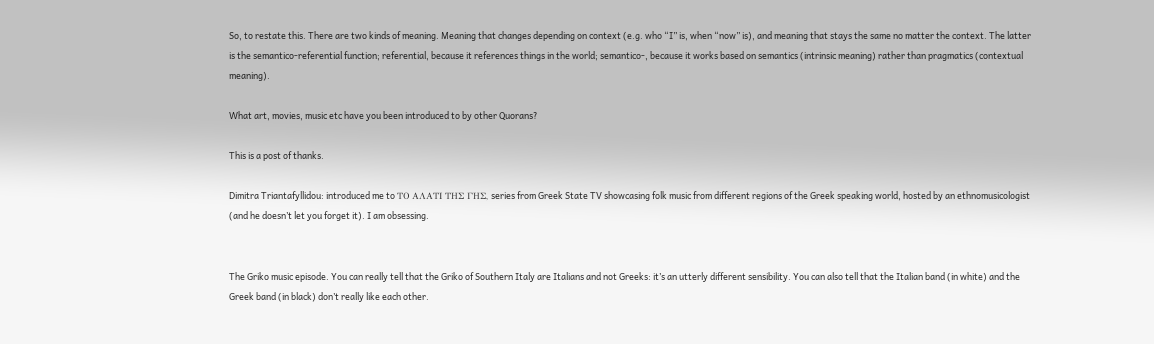So, to restate this. There are two kinds of meaning. Meaning that changes depending on context (e.g. who “I” is, when “now” is), and meaning that stays the same no matter the context. The latter is the semantico-referential function; referential, because it references things in the world; semantico-, because it works based on semantics (intrinsic meaning) rather than pragmatics (contextual meaning).

What art, movies, music etc have you been introduced to by other Quorans?

This is a post of thanks.

Dimitra Triantafyllidou: introduced me to ΤΟ ΑΛΑΤΙ ΤΗΣ ΓΗΣ, series from Greek State TV showcasing folk music from different regions of the Greek speaking world, hosted by an ethnomusicologist (and he doesn’t let you forget it). I am obsessing.


The Griko music episode. You can really tell that the Griko of Southern Italy are Italians and not Greeks: it’s an utterly different sensibility. You can also tell that the Italian band (in white) and the Greek band (in black) don’t really like each other.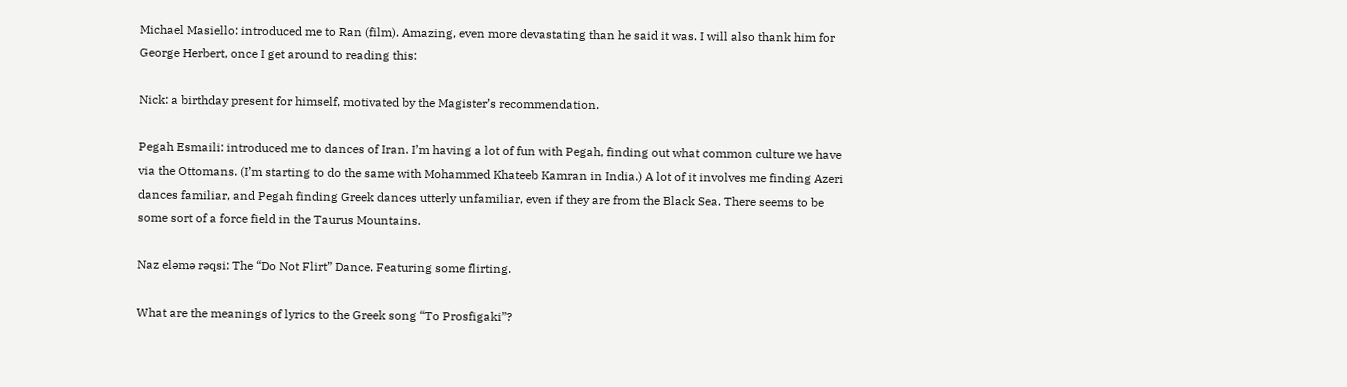Michael Masiello: introduced me to Ran (film). Amazing, even more devastating than he said it was. I will also thank him for George Herbert, once I get around to reading this:

Nick: a birthday present for himself, motivated by the Magister’s recommendation.

Pegah Esmaili: introduced me to dances of Iran. I’m having a lot of fun with Pegah, finding out what common culture we have via the Ottomans. (I’m starting to do the same with Mohammed Khateeb Kamran in India.) A lot of it involves me finding Azeri dances familiar, and Pegah finding Greek dances utterly unfamiliar, even if they are from the Black Sea. There seems to be some sort of a force field in the Taurus Mountains.

Naz eləmə rəqsi: The “Do Not Flirt” Dance. Featuring some flirting.

What are the meanings of lyrics to the Greek song “To Prosfigaki”?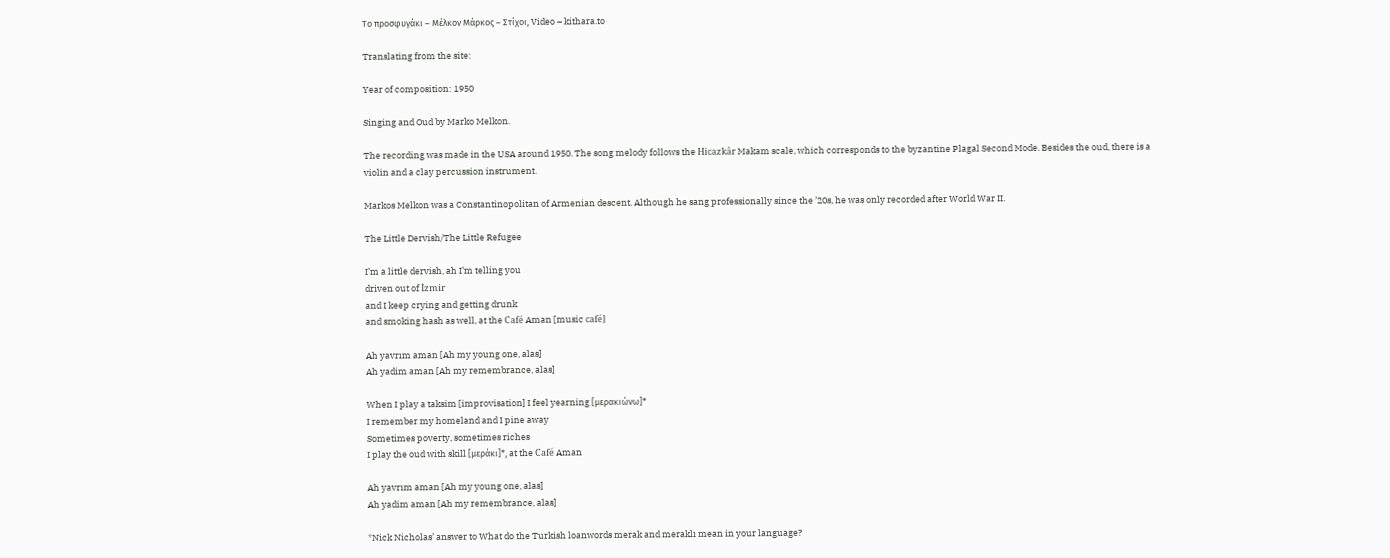Το προσφυγάκι – Μέλκον Μάρκος – Στίχοι, Video – kithara.to

Translating from the site:

Year of composition: 1950

Singing and Oud by Marko Melkon.

The recording was made in the USA around 1950. The song melody follows the Hicazkâr Makam scale, which corresponds to the byzantine Plagal Second Mode. Besides the oud, there is a violin and a clay percussion instrument.

Markos Melkon was a Constantinopolitan of Armenian descent. Although he sang professionally since the ’20s, he was only recorded after World War II.

The Little Dervish/The Little Refugee

I’m a little dervish, ah I’m telling you
driven out of İzmir
and I keep crying and getting drunk
and smoking hash as well, at the Café Aman [music café]

Ah yavrım aman [Ah my young one, alas]
Ah yadim aman [Ah my remembrance, alas]

When I play a taksim [improvisation] I feel yearning [μερακιώνω]*
I remember my homeland and I pine away
Sometimes poverty, sometimes riches
I play the oud with skill [μεράκι]*, at the Café Aman

Ah yavrım aman [Ah my young one, alas]
Ah yadim aman [Ah my remembrance, alas]

*Nick Nicholas’ answer to What do the Turkish loanwords merak and meraklı mean in your language?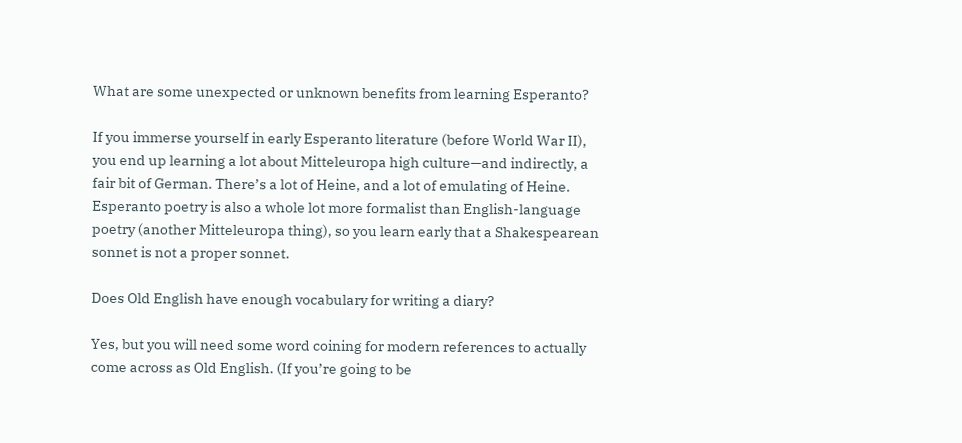What are some unexpected or unknown benefits from learning Esperanto?

If you immerse yourself in early Esperanto literature (before World War II), you end up learning a lot about Mitteleuropa high culture—and indirectly, a fair bit of German. There’s a lot of Heine, and a lot of emulating of Heine. Esperanto poetry is also a whole lot more formalist than English-language poetry (another Mitteleuropa thing), so you learn early that a Shakespearean sonnet is not a proper sonnet.

Does Old English have enough vocabulary for writing a diary?

Yes, but you will need some word coining for modern references to actually come across as Old English. (If you’re going to be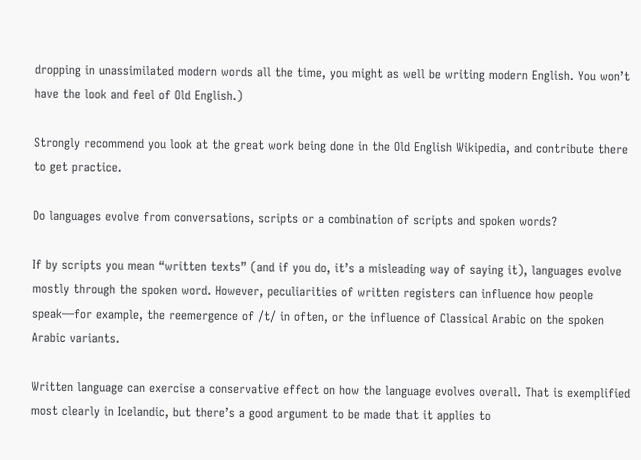dropping in unassimilated modern words all the time, you might as well be writing modern English. You won’t have the look and feel of Old English.)

Strongly recommend you look at the great work being done in the Old English Wikipedia, and contribute there to get practice.

Do languages evolve from conversations, scripts or a combination of scripts and spoken words?

If by scripts you mean “written texts” (and if you do, it’s a misleading way of saying it), languages evolve mostly through the spoken word. However, peculiarities of written registers can influence how people speak—for example, the reemergence of /t/ in often, or the influence of Classical Arabic on the spoken Arabic variants.

Written language can exercise a conservative effect on how the language evolves overall. That is exemplified most clearly in Icelandic, but there’s a good argument to be made that it applies to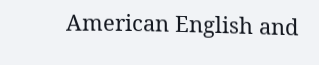American English and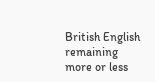British English remaining more or less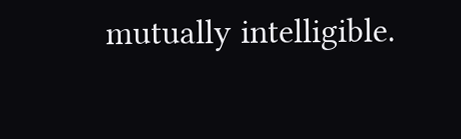mutually intelligible.